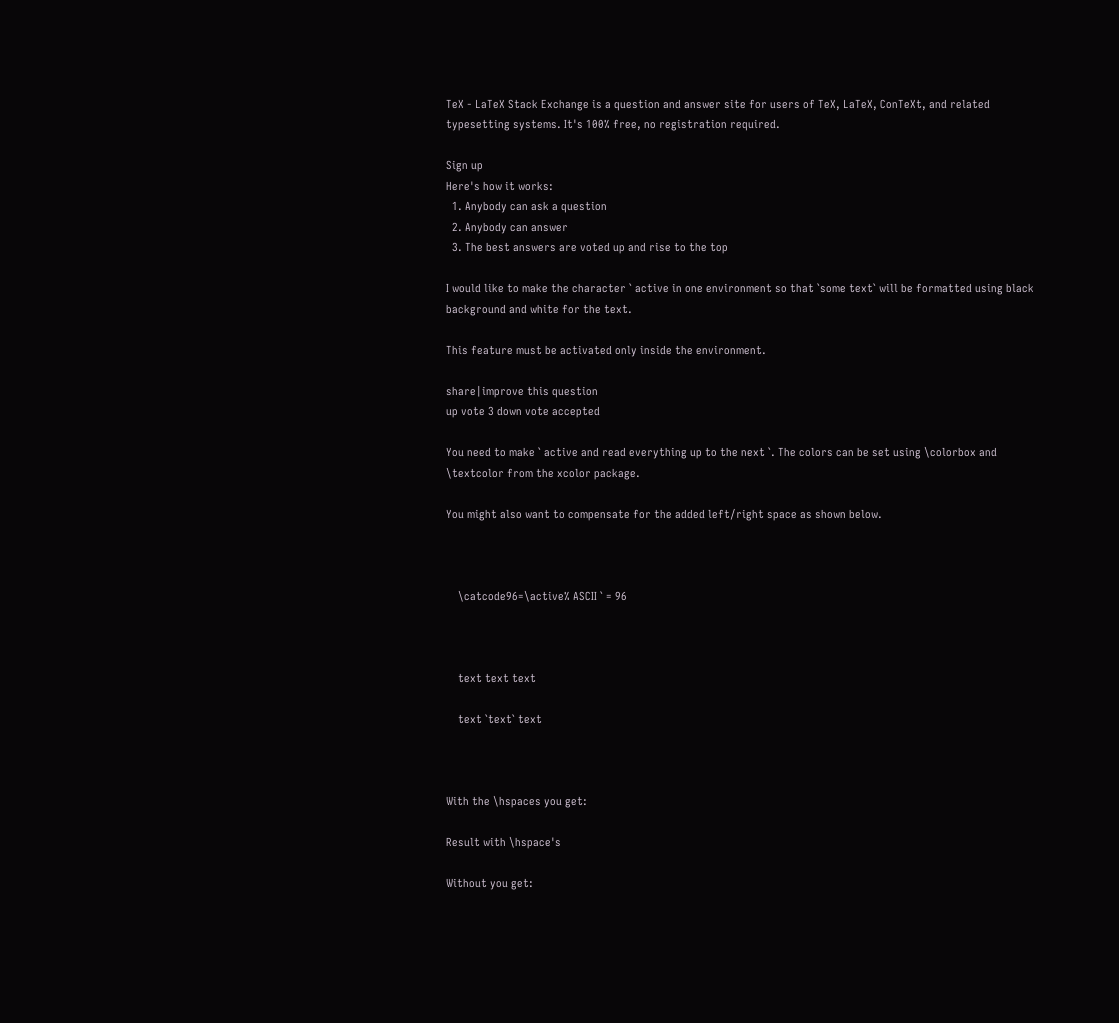TeX - LaTeX Stack Exchange is a question and answer site for users of TeX, LaTeX, ConTeXt, and related typesetting systems. It's 100% free, no registration required.

Sign up
Here's how it works:
  1. Anybody can ask a question
  2. Anybody can answer
  3. The best answers are voted up and rise to the top

I would like to make the character ` active in one environment so that `some text` will be formatted using black background and white for the text.

This feature must be activated only inside the environment.

share|improve this question
up vote 3 down vote accepted

You need to make ` active and read everything up to the next `. The colors can be set using \colorbox and \textcolor from the xcolor package.

You might also want to compensate for the added left/right space as shown below.



    \catcode96=\active% ASCII ` = 96



    text text text

    text `text` text



With the \hspaces you get:

Result with \hspace's

Without you get: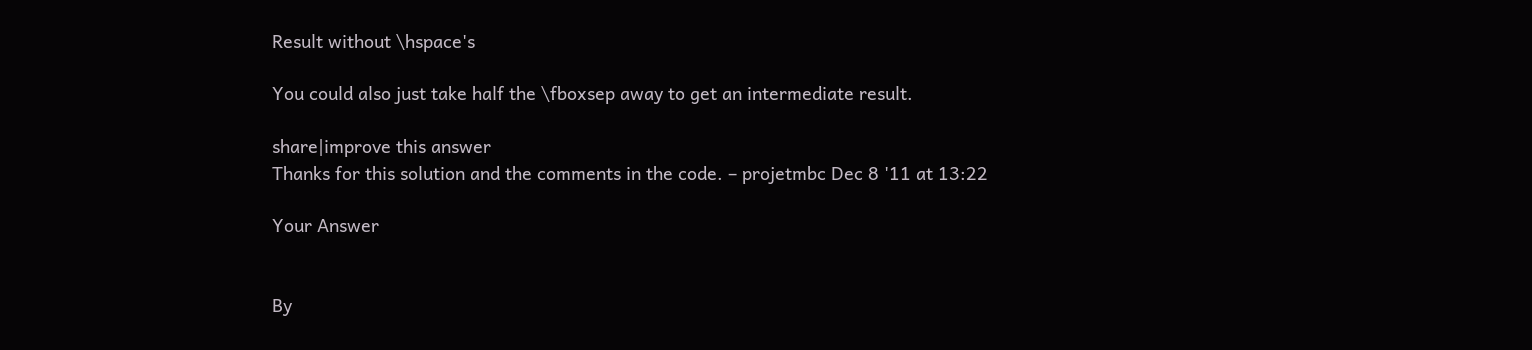Result without \hspace's

You could also just take half the \fboxsep away to get an intermediate result.

share|improve this answer
Thanks for this solution and the comments in the code. – projetmbc Dec 8 '11 at 13:22

Your Answer


By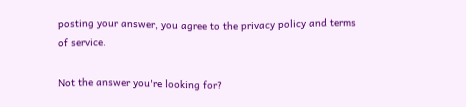posting your answer, you agree to the privacy policy and terms of service.

Not the answer you're looking for?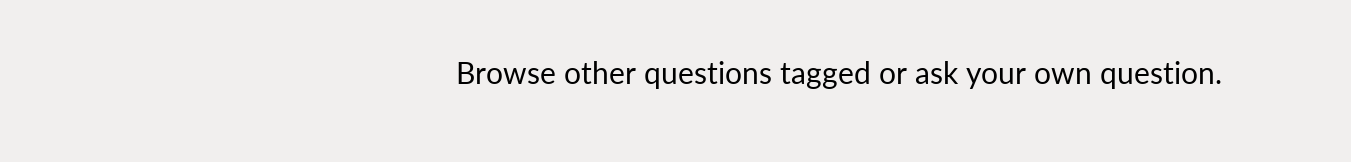Browse other questions tagged or ask your own question.